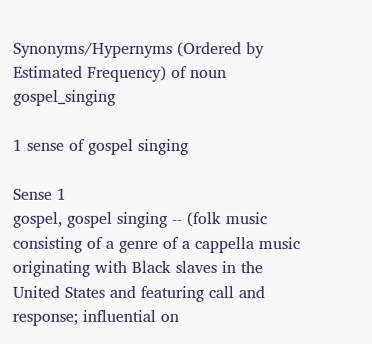Synonyms/Hypernyms (Ordered by Estimated Frequency) of noun gospel_singing

1 sense of gospel singing

Sense 1
gospel, gospel singing -- (folk music consisting of a genre of a cappella music originating with Black slaves in the United States and featuring call and response; influential on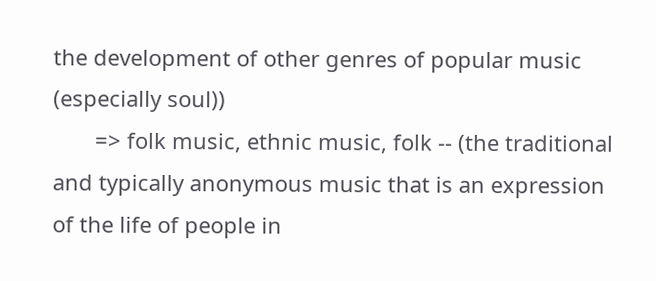the development of other genres of popular music (especially soul))
       => folk music, ethnic music, folk -- (the traditional and typically anonymous music that is an expression of the life of people in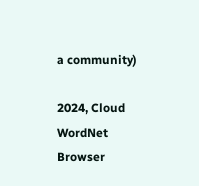a community)

2024, Cloud WordNet Browser